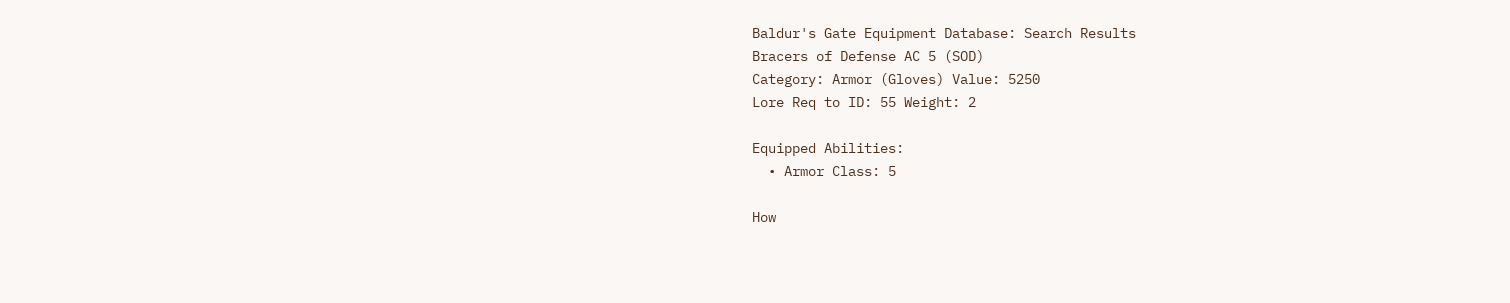Baldur's Gate Equipment Database: Search Results
Bracers of Defense AC 5 (SOD)
Category: Armor (Gloves) Value: 5250
Lore Req to ID: 55 Weight: 2

Equipped Abilities:
  • Armor Class: 5

How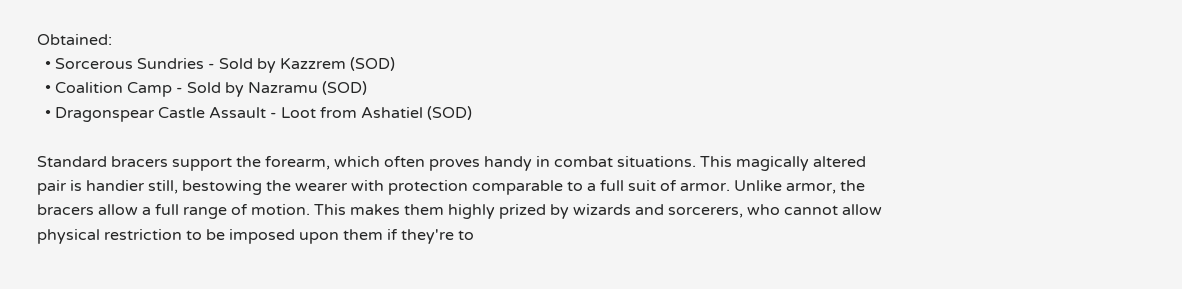Obtained:
  • Sorcerous Sundries - Sold by Kazzrem (SOD)
  • Coalition Camp - Sold by Nazramu (SOD)
  • Dragonspear Castle Assault - Loot from Ashatiel (SOD)

Standard bracers support the forearm, which often proves handy in combat situations. This magically altered pair is handier still, bestowing the wearer with protection comparable to a full suit of armor. Unlike armor, the bracers allow a full range of motion. This makes them highly prized by wizards and sorcerers, who cannot allow physical restriction to be imposed upon them if they're to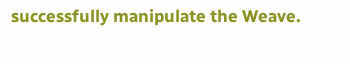successfully manipulate the Weave.